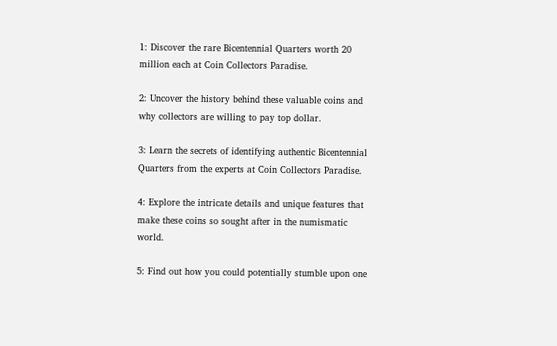1: Discover the rare Bicentennial Quarters worth 20 million each at Coin Collectors Paradise.

2: Uncover the history behind these valuable coins and why collectors are willing to pay top dollar.

3: Learn the secrets of identifying authentic Bicentennial Quarters from the experts at Coin Collectors Paradise.

4: Explore the intricate details and unique features that make these coins so sought after in the numismatic world.

5: Find out how you could potentially stumble upon one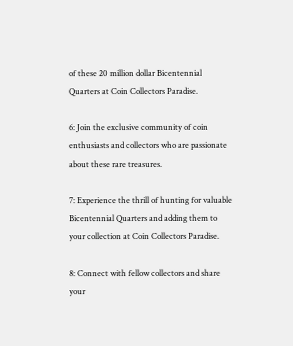of these 20 million dollar Bicentennial Quarters at Coin Collectors Paradise.

6: Join the exclusive community of coin enthusiasts and collectors who are passionate about these rare treasures.

7: Experience the thrill of hunting for valuable Bicentennial Quarters and adding them to your collection at Coin Collectors Paradise.

8: Connect with fellow collectors and share your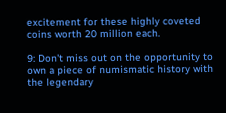excitement for these highly coveted coins worth 20 million each.

9: Don't miss out on the opportunity to own a piece of numismatic history with the legendary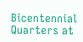Bicentennial Quarters at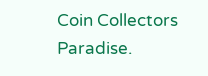Coin Collectors Paradise.